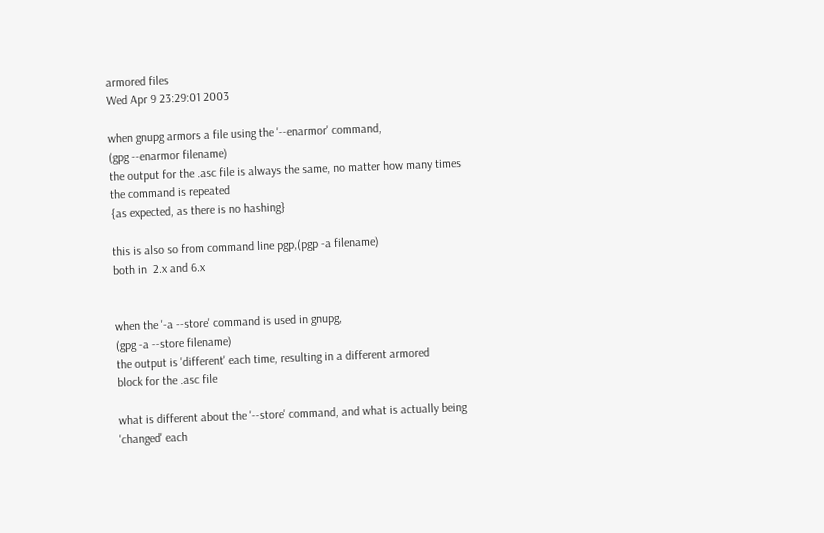armored files
Wed Apr 9 23:29:01 2003

when gnupg armors a file using the '--enarmor' command,
(gpg --enarmor filename)
the output for the .asc file is always the same, no matter how many times
the command is repeated
{as expected, as there is no hashing}

this is also so from command line pgp,(pgp -a filename)
both in  2.x and 6.x


when the '-a --store' command is used in gnupg,
(gpg -a --store filename)
the output is 'different' each time, resulting in a different armored
block for the .asc file

what is different about the '--store' command, and what is actually being
'changed' each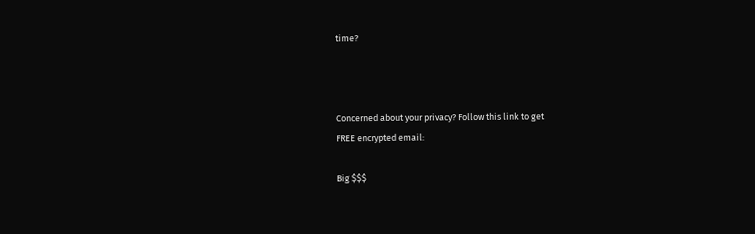time?



Concerned about your privacy? Follow this link to get
FREE encrypted email:

Big $$$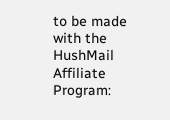to be made with the HushMail Affiliate Program: